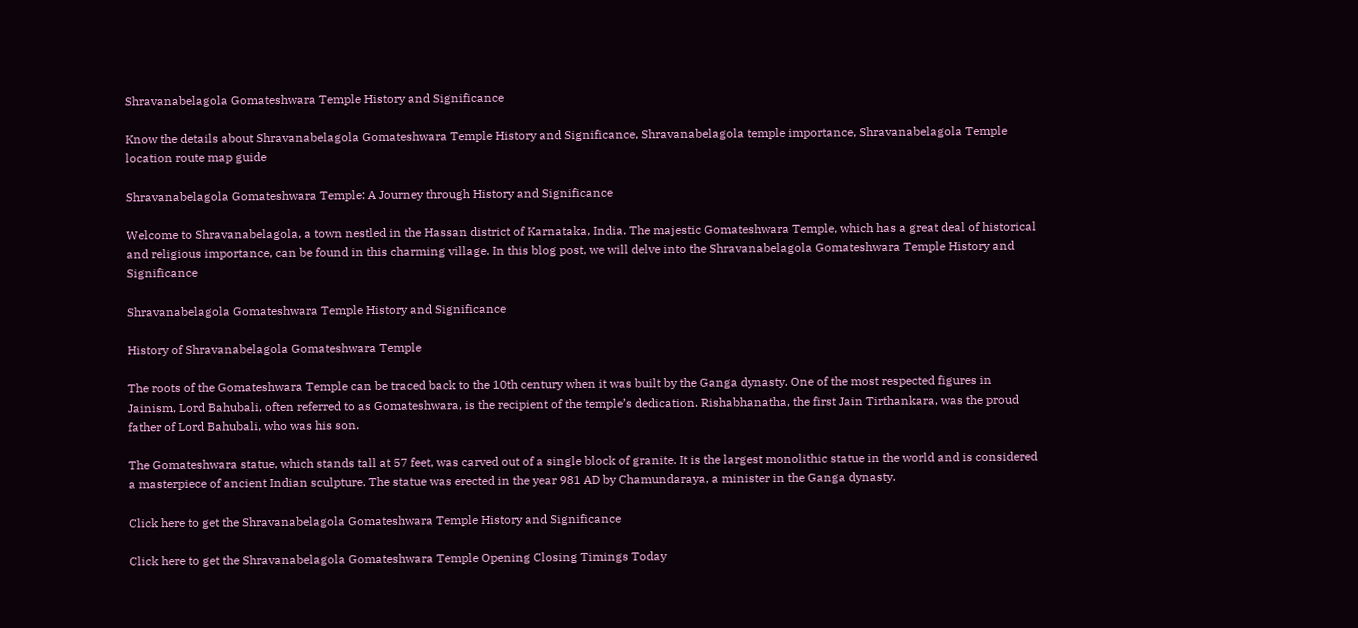Shravanabelagola Gomateshwara Temple History and Significance

Know the details about Shravanabelagola Gomateshwara Temple History and Significance, Shravanabelagola temple importance, Shravanabelagola Temple location route map guide

Shravanabelagola Gomateshwara Temple: A Journey through History and Significance

Welcome to Shravanabelagola, a town nestled in the Hassan district of Karnataka, India. The majestic Gomateshwara Temple, which has a great deal of historical and religious importance, can be found in this charming village. In this blog post, we will delve into the Shravanabelagola Gomateshwara Temple History and Significance

Shravanabelagola Gomateshwara Temple History and Significance

History of Shravanabelagola Gomateshwara Temple

The roots of the Gomateshwara Temple can be traced back to the 10th century when it was built by the Ganga dynasty. One of the most respected figures in Jainism, Lord Bahubali, often referred to as Gomateshwara, is the recipient of the temple’s dedication. Rishabhanatha, the first Jain Tirthankara, was the proud father of Lord Bahubali, who was his son.

The Gomateshwara statue, which stands tall at 57 feet, was carved out of a single block of granite. It is the largest monolithic statue in the world and is considered a masterpiece of ancient Indian sculpture. The statue was erected in the year 981 AD by Chamundaraya, a minister in the Ganga dynasty.

Click here to get the Shravanabelagola Gomateshwara Temple History and Significance

Click here to get the Shravanabelagola Gomateshwara Temple Opening Closing Timings Today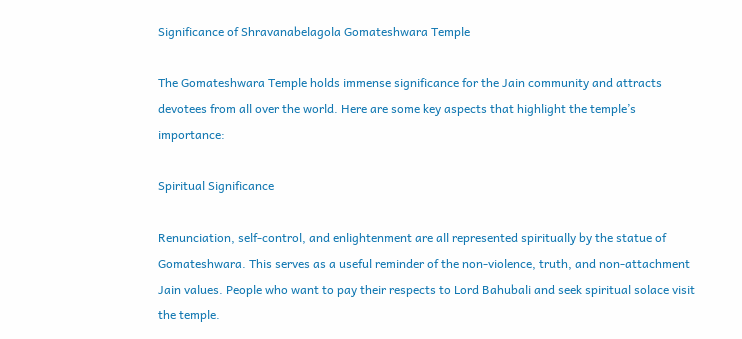Significance of Shravanabelagola Gomateshwara Temple

The Gomateshwara Temple holds immense significance for the Jain community and attracts devotees from all over the world. Here are some key aspects that highlight the temple’s importance:

Spiritual Significance

Renunciation, self-control, and enlightenment are all represented spiritually by the statue of Gomateshwara. This serves as a useful reminder of the non-violence, truth, and non-attachment Jain values. People who want to pay their respects to Lord Bahubali and seek spiritual solace visit the temple.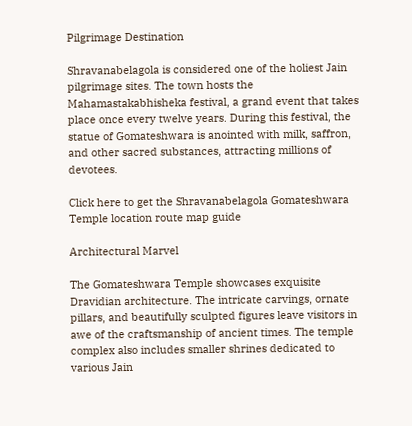Pilgrimage Destination

Shravanabelagola is considered one of the holiest Jain pilgrimage sites. The town hosts the Mahamastakabhisheka festival, a grand event that takes place once every twelve years. During this festival, the statue of Gomateshwara is anointed with milk, saffron, and other sacred substances, attracting millions of devotees.

Click here to get the Shravanabelagola Gomateshwara Temple location route map guide

Architectural Marvel

The Gomateshwara Temple showcases exquisite Dravidian architecture. The intricate carvings, ornate pillars, and beautifully sculpted figures leave visitors in awe of the craftsmanship of ancient times. The temple complex also includes smaller shrines dedicated to various Jain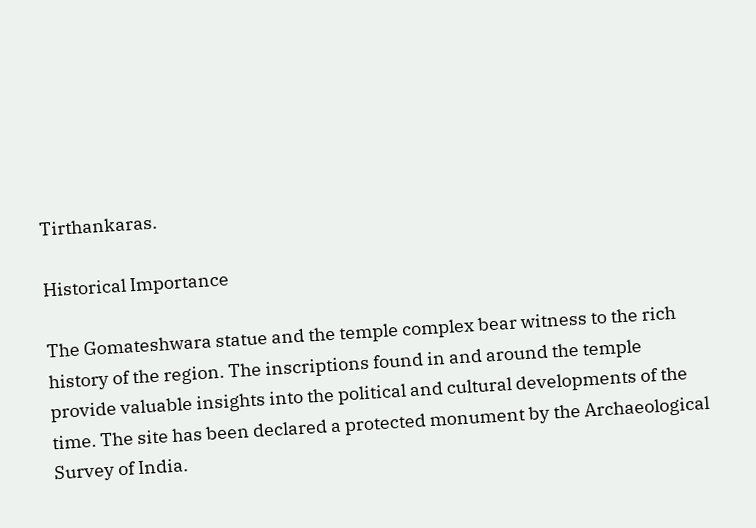Tirthankaras.

Historical Importance

The Gomateshwara statue and the temple complex bear witness to the rich history of the region. The inscriptions found in and around the temple provide valuable insights into the political and cultural developments of the time. The site has been declared a protected monument by the Archaeological Survey of India.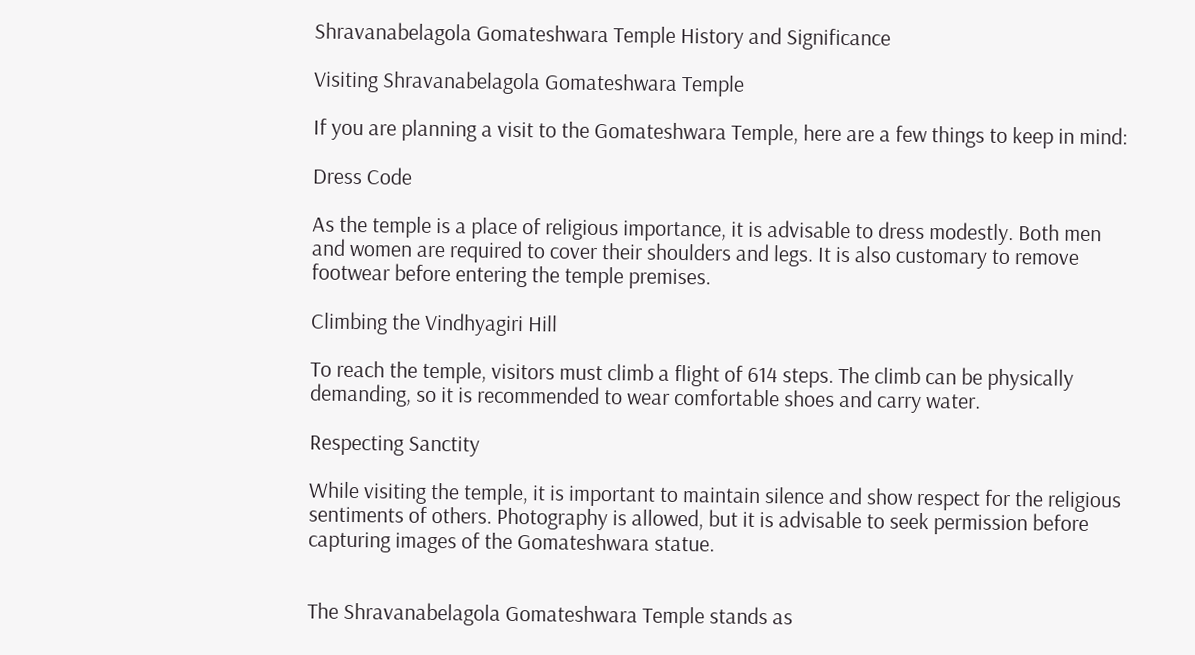Shravanabelagola Gomateshwara Temple History and Significance

Visiting Shravanabelagola Gomateshwara Temple

If you are planning a visit to the Gomateshwara Temple, here are a few things to keep in mind:

Dress Code

As the temple is a place of religious importance, it is advisable to dress modestly. Both men and women are required to cover their shoulders and legs. It is also customary to remove footwear before entering the temple premises.

Climbing the Vindhyagiri Hill

To reach the temple, visitors must climb a flight of 614 steps. The climb can be physically demanding, so it is recommended to wear comfortable shoes and carry water.

Respecting Sanctity

While visiting the temple, it is important to maintain silence and show respect for the religious sentiments of others. Photography is allowed, but it is advisable to seek permission before capturing images of the Gomateshwara statue.


The Shravanabelagola Gomateshwara Temple stands as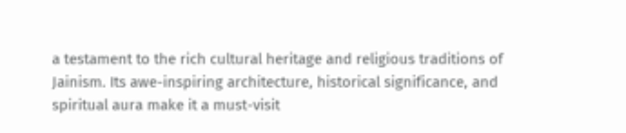a testament to the rich cultural heritage and religious traditions of Jainism. Its awe-inspiring architecture, historical significance, and spiritual aura make it a must-visit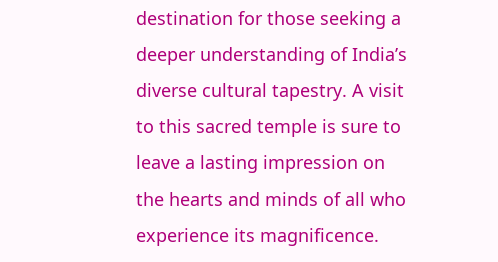destination for those seeking a deeper understanding of India’s diverse cultural tapestry. A visit to this sacred temple is sure to leave a lasting impression on the hearts and minds of all who experience its magnificence.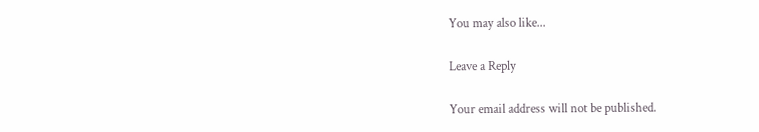You may also like...

Leave a Reply

Your email address will not be published.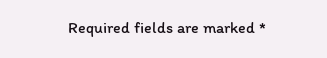Required fields are marked *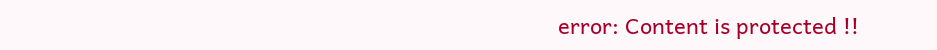error: Content is protected !!